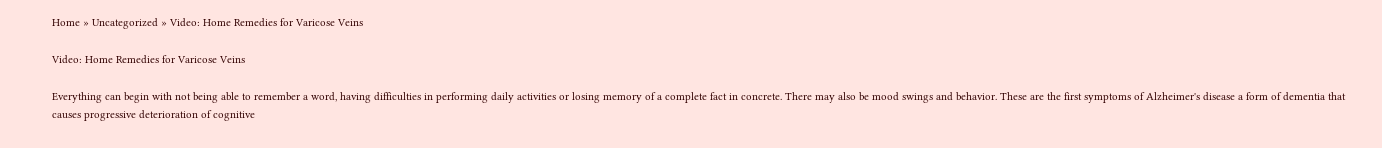Home » Uncategorized » Video: Home Remedies for Varicose Veins

Video: Home Remedies for Varicose Veins

Everything can begin with not being able to remember a word, having difficulties in performing daily activities or losing memory of a complete fact in concrete. There may also be mood swings and behavior. These are the first symptoms of Alzheimer's disease a form of dementia that causes progressive deterioration of cognitive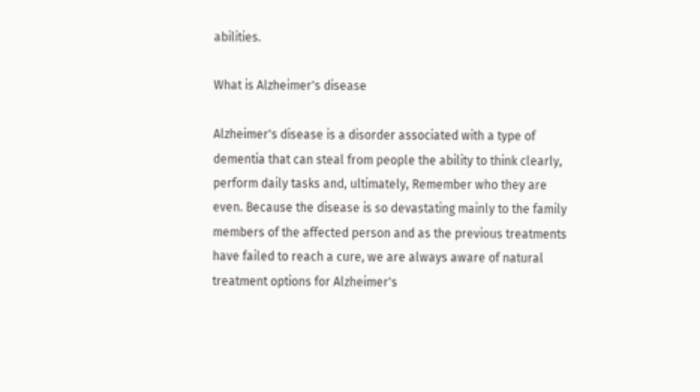abilities.

What is Alzheimer's disease

Alzheimer's disease is a disorder associated with a type of dementia that can steal from people the ability to think clearly, perform daily tasks and, ultimately, Remember who they are even. Because the disease is so devastating mainly to the family members of the affected person and as the previous treatments have failed to reach a cure, we are always aware of natural treatment options for Alzheimer's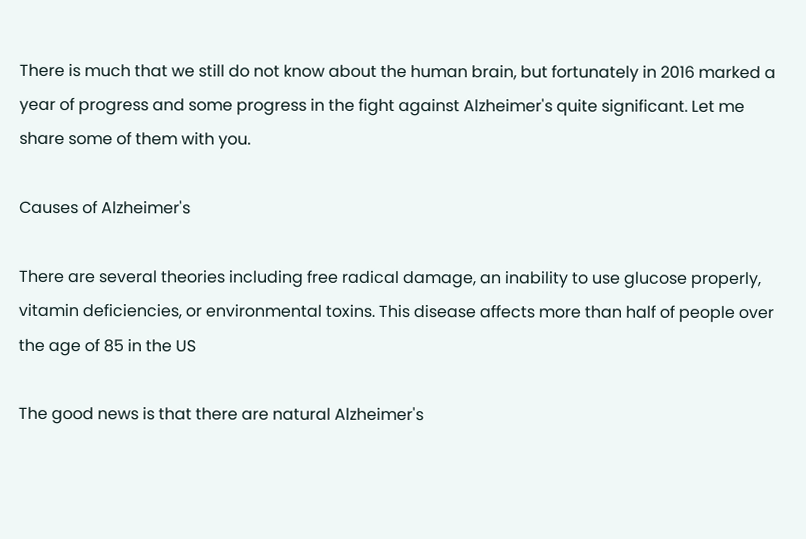There is much that we still do not know about the human brain, but fortunately in 2016 marked a year of progress and some progress in the fight against Alzheimer's quite significant. Let me share some of them with you.

Causes of Alzheimer's

There are several theories including free radical damage, an inability to use glucose properly, vitamin deficiencies, or environmental toxins. This disease affects more than half of people over the age of 85 in the US

The good news is that there are natural Alzheimer's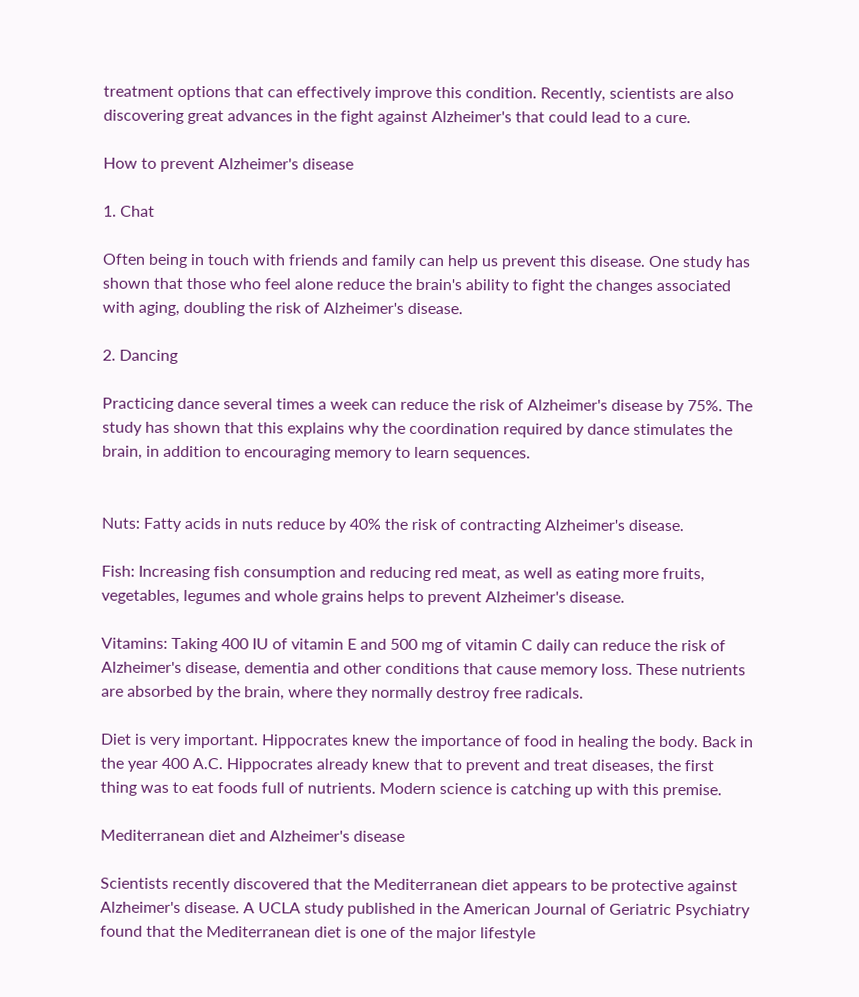treatment options that can effectively improve this condition. Recently, scientists are also discovering great advances in the fight against Alzheimer's that could lead to a cure.

How to prevent Alzheimer's disease

1. Chat

Often being in touch with friends and family can help us prevent this disease. One study has shown that those who feel alone reduce the brain's ability to fight the changes associated with aging, doubling the risk of Alzheimer's disease.

2. Dancing

Practicing dance several times a week can reduce the risk of Alzheimer's disease by 75%. The study has shown that this explains why the coordination required by dance stimulates the brain, in addition to encouraging memory to learn sequences.


Nuts: Fatty acids in nuts reduce by 40% the risk of contracting Alzheimer's disease.

Fish: Increasing fish consumption and reducing red meat, as well as eating more fruits, vegetables, legumes and whole grains helps to prevent Alzheimer's disease.

Vitamins: Taking 400 IU of vitamin E and 500 mg of vitamin C daily can reduce the risk of Alzheimer's disease, dementia and other conditions that cause memory loss. These nutrients are absorbed by the brain, where they normally destroy free radicals.

Diet is very important. Hippocrates knew the importance of food in healing the body. Back in the year 400 A.C. Hippocrates already knew that to prevent and treat diseases, the first thing was to eat foods full of nutrients. Modern science is catching up with this premise.

Mediterranean diet and Alzheimer's disease

Scientists recently discovered that the Mediterranean diet appears to be protective against Alzheimer's disease. A UCLA study published in the American Journal of Geriatric Psychiatry found that the Mediterranean diet is one of the major lifestyle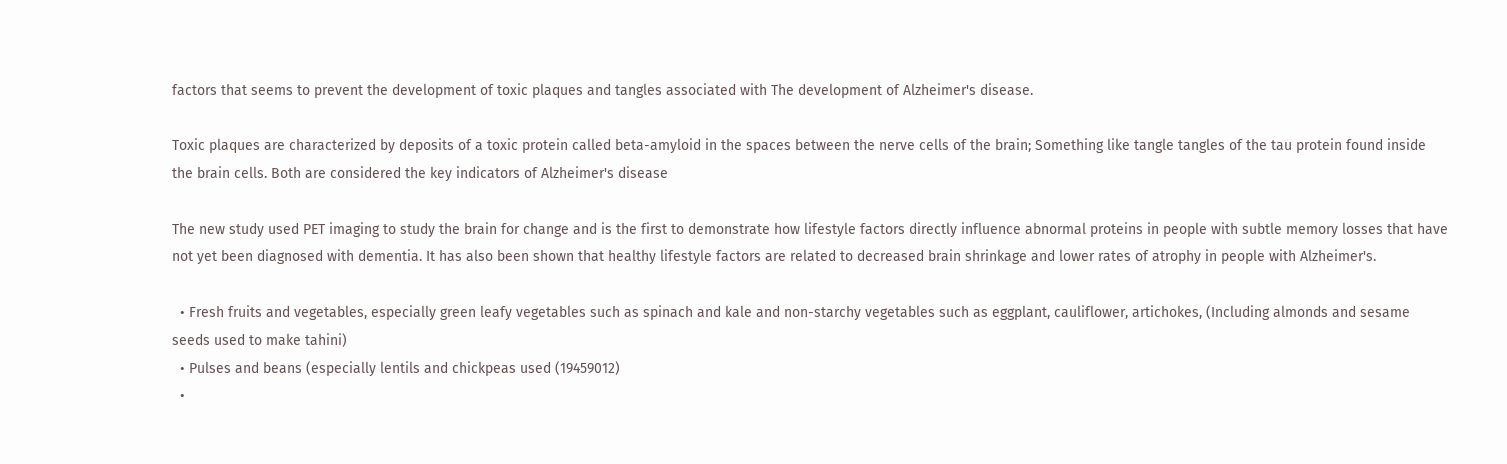factors that seems to prevent the development of toxic plaques and tangles associated with The development of Alzheimer's disease.

Toxic plaques are characterized by deposits of a toxic protein called beta-amyloid in the spaces between the nerve cells of the brain; Something like tangle tangles of the tau protein found inside the brain cells. Both are considered the key indicators of Alzheimer's disease

The new study used PET imaging to study the brain for change and is the first to demonstrate how lifestyle factors directly influence abnormal proteins in people with subtle memory losses that have not yet been diagnosed with dementia. It has also been shown that healthy lifestyle factors are related to decreased brain shrinkage and lower rates of atrophy in people with Alzheimer's.

  • Fresh fruits and vegetables, especially green leafy vegetables such as spinach and kale and non-starchy vegetables such as eggplant, cauliflower, artichokes, (Including almonds and sesame seeds used to make tahini)
  • Pulses and beans (especially lentils and chickpeas used (19459012)
  •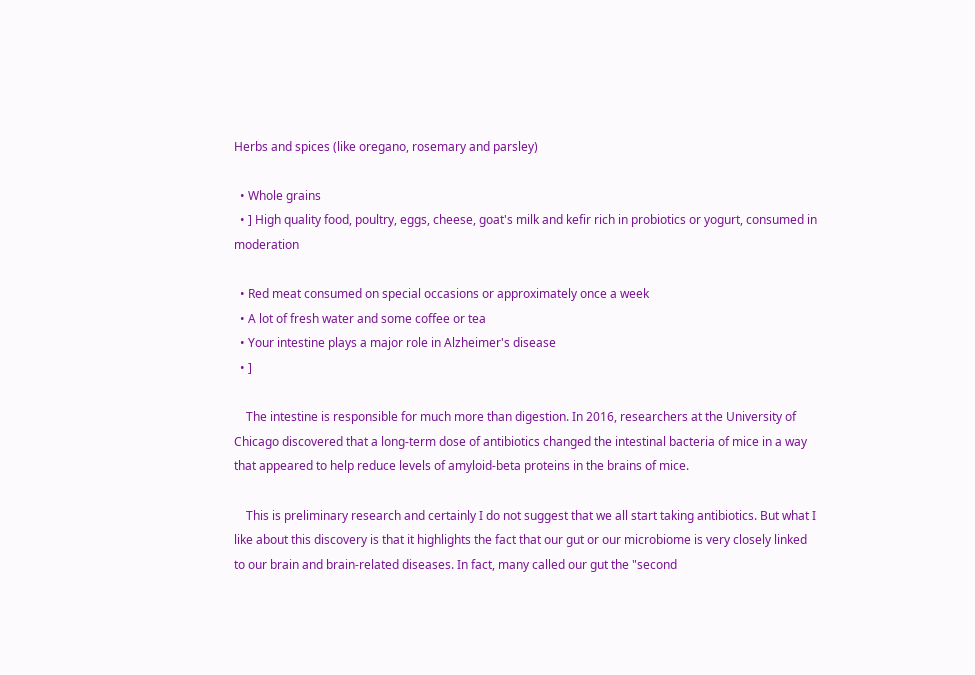Herbs and spices (like oregano, rosemary and parsley)

  • Whole grains
  • ] High quality food, poultry, eggs, cheese, goat's milk and kefir rich in probiotics or yogurt, consumed in moderation

  • Red meat consumed on special occasions or approximately once a week
  • A lot of fresh water and some coffee or tea
  • Your intestine plays a major role in Alzheimer's disease
  • ]

    The intestine is responsible for much more than digestion. In 2016, researchers at the University of Chicago discovered that a long-term dose of antibiotics changed the intestinal bacteria of mice in a way that appeared to help reduce levels of amyloid-beta proteins in the brains of mice.

    This is preliminary research and certainly I do not suggest that we all start taking antibiotics. But what I like about this discovery is that it highlights the fact that our gut or our microbiome is very closely linked to our brain and brain-related diseases. In fact, many called our gut the "second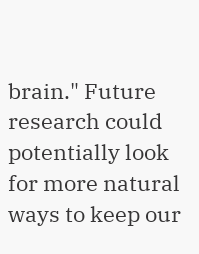brain." Future research could potentially look for more natural ways to keep our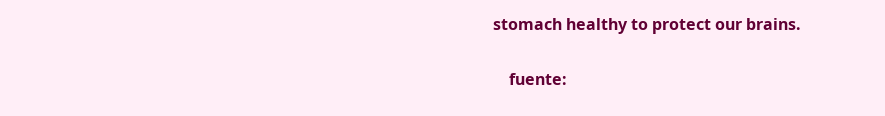stomach healthy to protect our brains.

    fuente: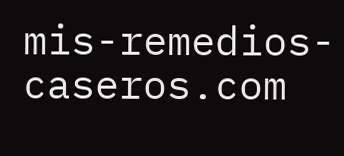mis-remedios-caseros.com